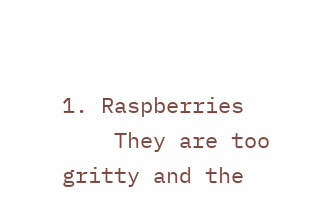1. Raspberries
    They are too gritty and the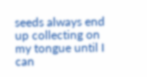seeds always end up collecting on my tongue until I can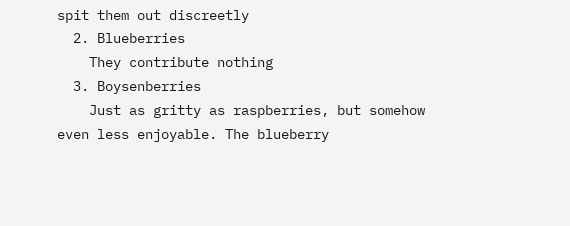spit them out discreetly
  2. Blueberries
    They contribute nothing
  3. Boysenberries
    Just as gritty as raspberries, but somehow even less enjoyable. The blueberry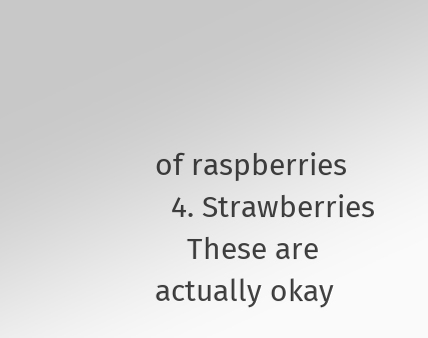of raspberries
  4. Strawberries
    These are actually okay